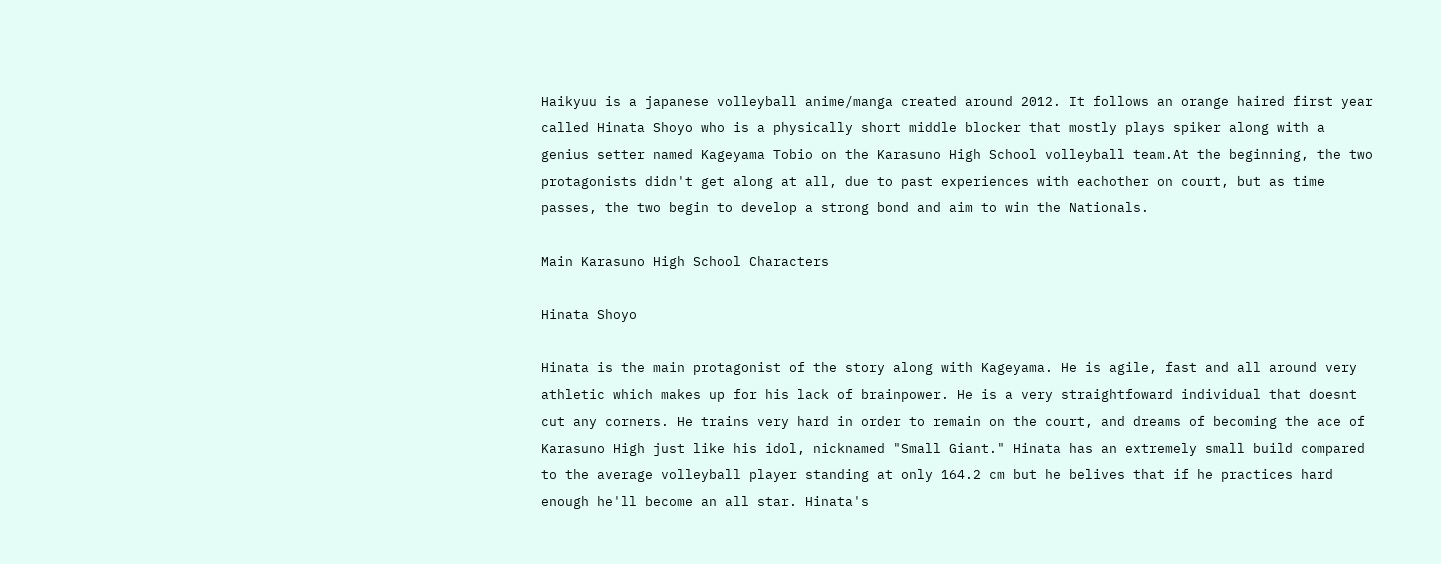Haikyuu is a japanese volleyball anime/manga created around 2012. It follows an orange haired first year called Hinata Shoyo who is a physically short middle blocker that mostly plays spiker along with a genius setter named Kageyama Tobio on the Karasuno High School volleyball team.At the beginning, the two protagonists didn't get along at all, due to past experiences with eachother on court, but as time passes, the two begin to develop a strong bond and aim to win the Nationals.

Main Karasuno High School Characters

Hinata Shoyo

Hinata is the main protagonist of the story along with Kageyama. He is agile, fast and all around very athletic which makes up for his lack of brainpower. He is a very straightfoward individual that doesnt cut any corners. He trains very hard in order to remain on the court, and dreams of becoming the ace of Karasuno High just like his idol, nicknamed "Small Giant." Hinata has an extremely small build compared to the average volleyball player standing at only 164.2 cm but he belives that if he practices hard enough he'll become an all star. Hinata's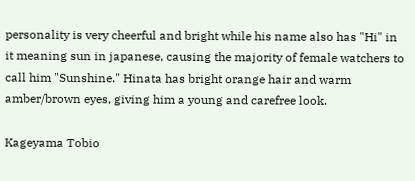personality is very cheerful and bright while his name also has "Hi" in it meaning sun in japanese, causing the majority of female watchers to call him "Sunshine." Hinata has bright orange hair and warm amber/brown eyes, giving him a young and carefree look.

Kageyama Tobio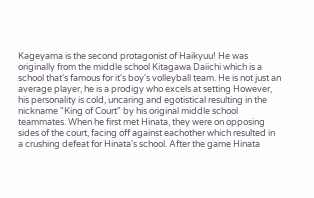Kageyama is the second protagonist of Haikyuu! He was originally from the middle school Kitagawa Daiichi which is a school that's famous for it's boy's volleyball team. He is not just an average player, he is a prodigy who excels at setting However, his personality is cold, uncaring and egotistical resulting in the nickname "King of Court" by his original middle school teammates. When he first met Hinata, they were on opposing sides of the court, facing off against eachother which resulted in a crushing defeat for Hinata's school. After the game Hinata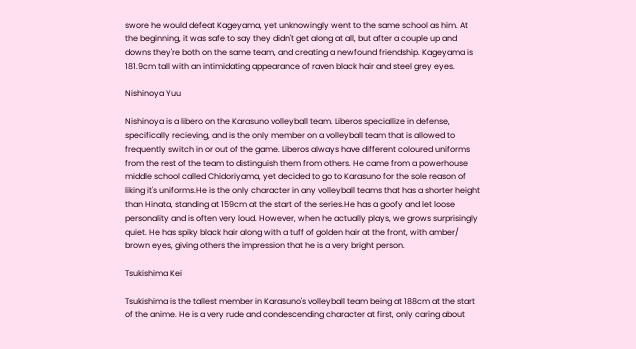swore he would defeat Kageyama, yet unknowingly went to the same school as him. At the beginning, it was safe to say they didn't get along at all, but after a couple up and downs they're both on the same team, and creating a newfound friendship. Kageyama is 181.9cm tall with an intimidating appearance of raven black hair and steel grey eyes.

Nishinoya Yuu

Nishinoya is a libero on the Karasuno volleyball team. Liberos speciallize in defense, specifically recieving, and is the only member on a volleyball team that is allowed to frequently switch in or out of the game. Liberos always have different coloured uniforms from the rest of the team to distinguish them from others. He came from a powerhouse middle school called Chidoriyama, yet decided to go to Karasuno for the sole reason of liking it's uniforms.He is the only character in any volleyball teams that has a shorter height than Hinata, standing at 159cm at the start of the series.He has a goofy and let loose personality and is often very loud. However, when he actually plays, we grows surprisingly quiet. He has spiky black hair along with a tuff of golden hair at the front, with amber/ brown eyes, giving others the impression that he is a very bright person.

Tsukishima Kei

Tsukishima is the tallest member in Karasuno's volleyball team being at 188cm at the start of the anime. He is a very rude and condescending character at first, only caring about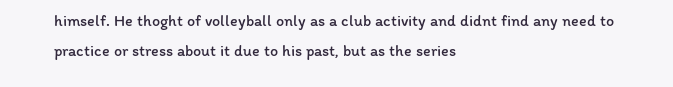himself. He thoght of volleyball only as a club activity and didnt find any need to practice or stress about it due to his past, but as the series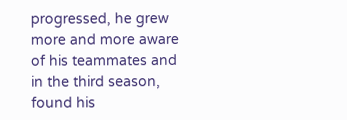progressed, he grew more and more aware of his teammates and in the third season, found his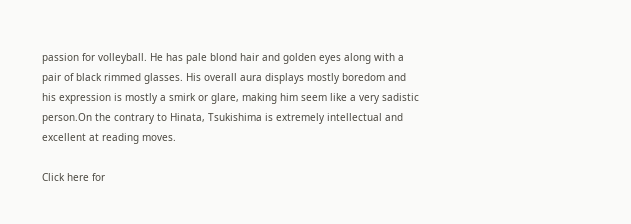passion for volleyball. He has pale blond hair and golden eyes along with a pair of black rimmed glasses. His overall aura displays mostly boredom and his expression is mostly a smirk or glare, making him seem like a very sadistic person.On the contrary to Hinata, Tsukishima is extremely intellectual and excellent at reading moves.

Click here for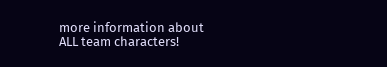more information about ALL team characters!